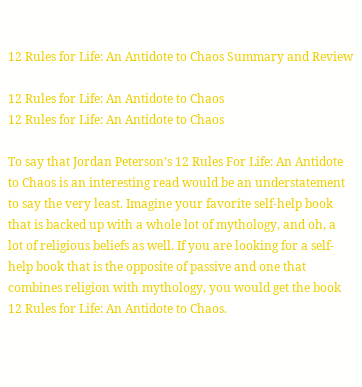12 Rules for Life: An Antidote to Chaos Summary and Review

12 Rules for Life: An Antidote to Chaos
12 Rules for Life: An Antidote to Chaos

To say that Jordan Peterson’s 12 Rules For Life: An Antidote to Chaos is an interesting read would be an understatement to say the very least. Imagine your favorite self-help book that is backed up with a whole lot of mythology, and oh, a lot of religious beliefs as well. If you are looking for a self-help book that is the opposite of passive and one that combines religion with mythology, you would get the book 12 Rules for Life: An Antidote to Chaos.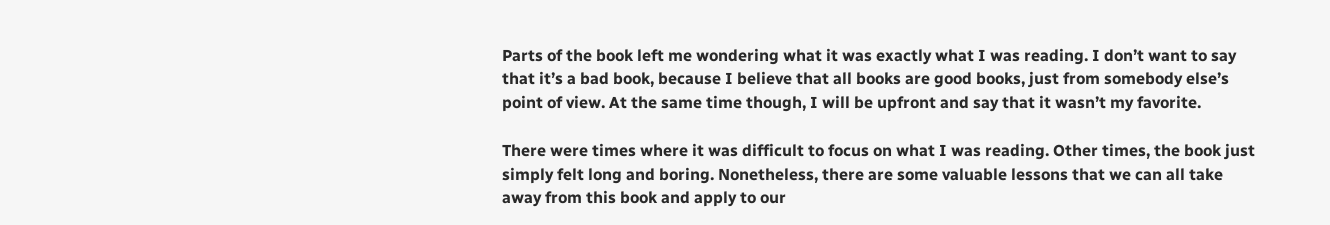Parts of the book left me wondering what it was exactly what I was reading. I don’t want to say that it’s a bad book, because I believe that all books are good books, just from somebody else’s point of view. At the same time though, I will be upfront and say that it wasn’t my favorite.

There were times where it was difficult to focus on what I was reading. Other times, the book just simply felt long and boring. Nonetheless, there are some valuable lessons that we can all take away from this book and apply to our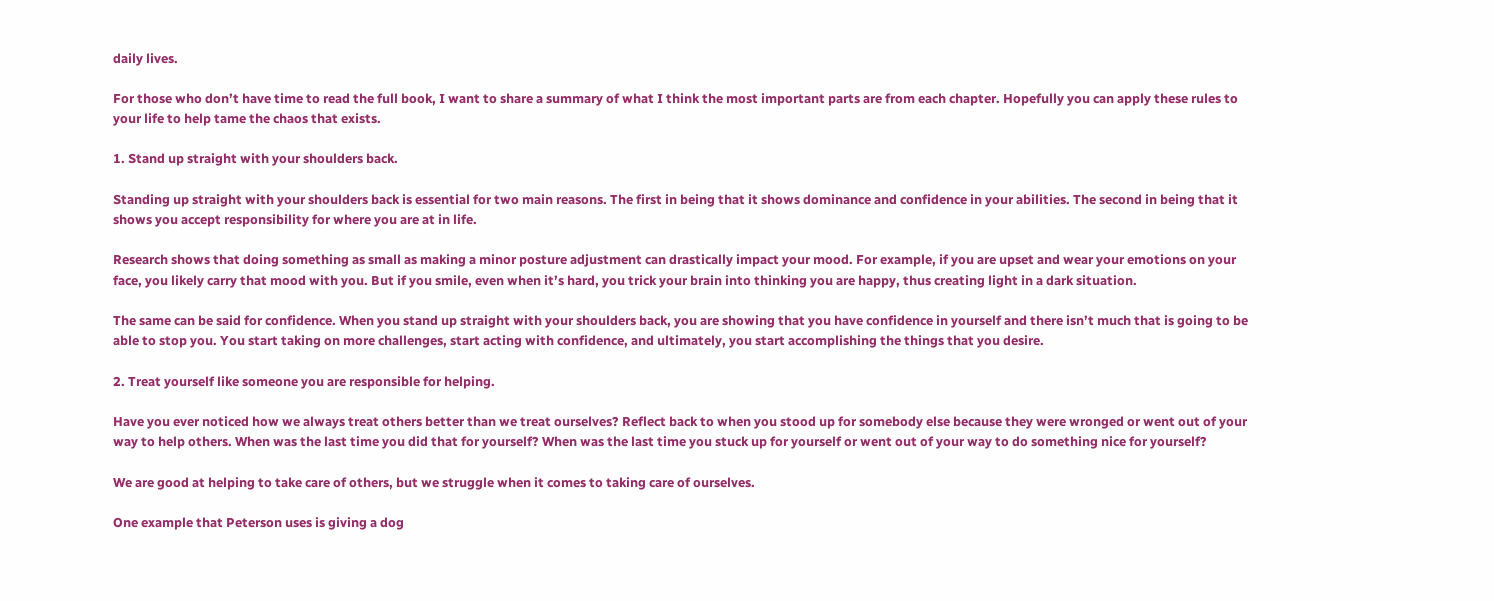daily lives.

For those who don’t have time to read the full book, I want to share a summary of what I think the most important parts are from each chapter. Hopefully you can apply these rules to your life to help tame the chaos that exists.

1. Stand up straight with your shoulders back.

Standing up straight with your shoulders back is essential for two main reasons. The first in being that it shows dominance and confidence in your abilities. The second in being that it shows you accept responsibility for where you are at in life.

Research shows that doing something as small as making a minor posture adjustment can drastically impact your mood. For example, if you are upset and wear your emotions on your face, you likely carry that mood with you. But if you smile, even when it’s hard, you trick your brain into thinking you are happy, thus creating light in a dark situation.

The same can be said for confidence. When you stand up straight with your shoulders back, you are showing that you have confidence in yourself and there isn’t much that is going to be able to stop you. You start taking on more challenges, start acting with confidence, and ultimately, you start accomplishing the things that you desire.

2. Treat yourself like someone you are responsible for helping.

Have you ever noticed how we always treat others better than we treat ourselves? Reflect back to when you stood up for somebody else because they were wronged or went out of your way to help others. When was the last time you did that for yourself? When was the last time you stuck up for yourself or went out of your way to do something nice for yourself?

We are good at helping to take care of others, but we struggle when it comes to taking care of ourselves.

One example that Peterson uses is giving a dog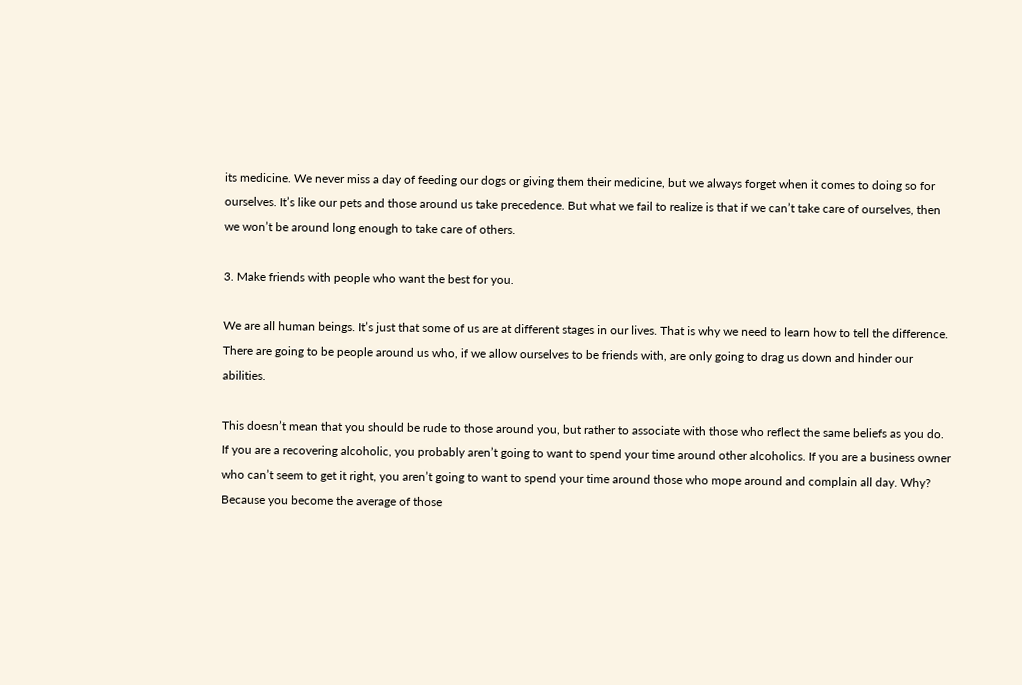its medicine. We never miss a day of feeding our dogs or giving them their medicine, but we always forget when it comes to doing so for ourselves. It’s like our pets and those around us take precedence. But what we fail to realize is that if we can’t take care of ourselves, then we won’t be around long enough to take care of others.

3. Make friends with people who want the best for you.

We are all human beings. It’s just that some of us are at different stages in our lives. That is why we need to learn how to tell the difference. There are going to be people around us who, if we allow ourselves to be friends with, are only going to drag us down and hinder our abilities.

This doesn’t mean that you should be rude to those around you, but rather to associate with those who reflect the same beliefs as you do. If you are a recovering alcoholic, you probably aren’t going to want to spend your time around other alcoholics. If you are a business owner who can’t seem to get it right, you aren’t going to want to spend your time around those who mope around and complain all day. Why? Because you become the average of those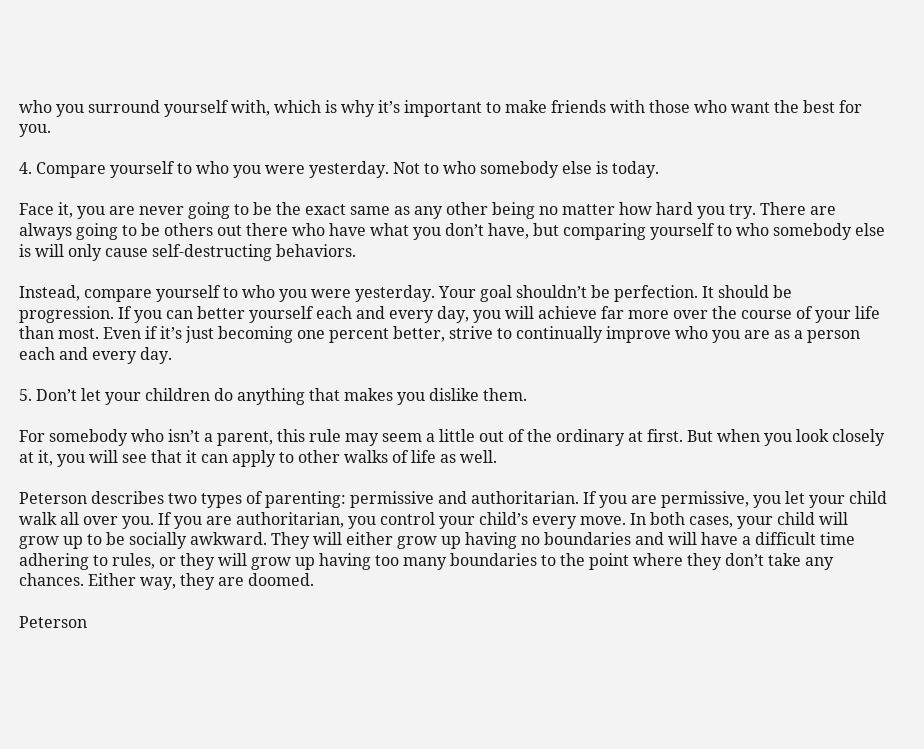who you surround yourself with, which is why it’s important to make friends with those who want the best for you.

4. Compare yourself to who you were yesterday. Not to who somebody else is today.

Face it, you are never going to be the exact same as any other being no matter how hard you try. There are always going to be others out there who have what you don’t have, but comparing yourself to who somebody else is will only cause self-destructing behaviors.

Instead, compare yourself to who you were yesterday. Your goal shouldn’t be perfection. It should be progression. If you can better yourself each and every day, you will achieve far more over the course of your life than most. Even if it’s just becoming one percent better, strive to continually improve who you are as a person each and every day.

5. Don’t let your children do anything that makes you dislike them.

For somebody who isn’t a parent, this rule may seem a little out of the ordinary at first. But when you look closely at it, you will see that it can apply to other walks of life as well.

Peterson describes two types of parenting: permissive and authoritarian. If you are permissive, you let your child walk all over you. If you are authoritarian, you control your child’s every move. In both cases, your child will grow up to be socially awkward. They will either grow up having no boundaries and will have a difficult time adhering to rules, or they will grow up having too many boundaries to the point where they don’t take any chances. Either way, they are doomed.

Peterson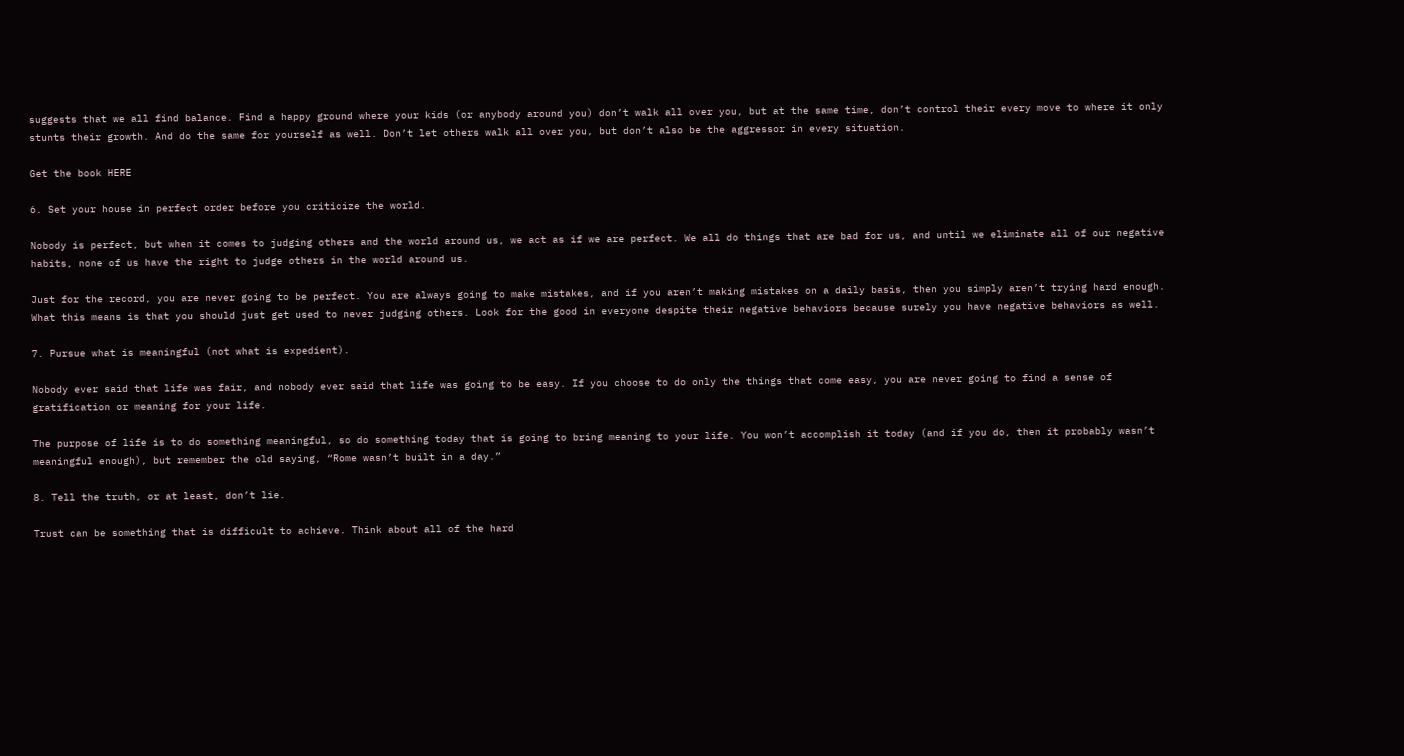suggests that we all find balance. Find a happy ground where your kids (or anybody around you) don’t walk all over you, but at the same time, don’t control their every move to where it only stunts their growth. And do the same for yourself as well. Don’t let others walk all over you, but don’t also be the aggressor in every situation.

Get the book HERE

6. Set your house in perfect order before you criticize the world.

Nobody is perfect, but when it comes to judging others and the world around us, we act as if we are perfect. We all do things that are bad for us, and until we eliminate all of our negative habits, none of us have the right to judge others in the world around us.

Just for the record, you are never going to be perfect. You are always going to make mistakes, and if you aren’t making mistakes on a daily basis, then you simply aren’t trying hard enough. What this means is that you should just get used to never judging others. Look for the good in everyone despite their negative behaviors because surely you have negative behaviors as well.

7. Pursue what is meaningful (not what is expedient).

Nobody ever said that life was fair, and nobody ever said that life was going to be easy. If you choose to do only the things that come easy, you are never going to find a sense of gratification or meaning for your life.

The purpose of life is to do something meaningful, so do something today that is going to bring meaning to your life. You won’t accomplish it today (and if you do, then it probably wasn’t meaningful enough), but remember the old saying, “Rome wasn’t built in a day.”

8. Tell the truth, or at least, don’t lie.

Trust can be something that is difficult to achieve. Think about all of the hard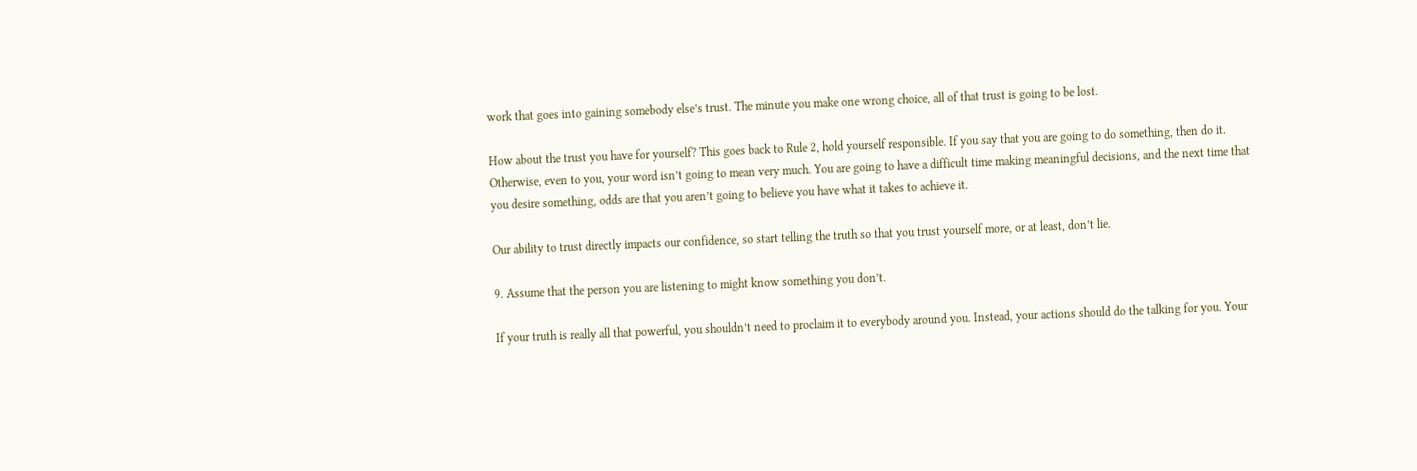work that goes into gaining somebody else’s trust. The minute you make one wrong choice, all of that trust is going to be lost.

How about the trust you have for yourself? This goes back to Rule 2, hold yourself responsible. If you say that you are going to do something, then do it. Otherwise, even to you, your word isn’t going to mean very much. You are going to have a difficult time making meaningful decisions, and the next time that you desire something, odds are that you aren’t going to believe you have what it takes to achieve it.

Our ability to trust directly impacts our confidence, so start telling the truth so that you trust yourself more, or at least, don’t lie.

9. Assume that the person you are listening to might know something you don’t.

If your truth is really all that powerful, you shouldn’t need to proclaim it to everybody around you. Instead, your actions should do the talking for you. Your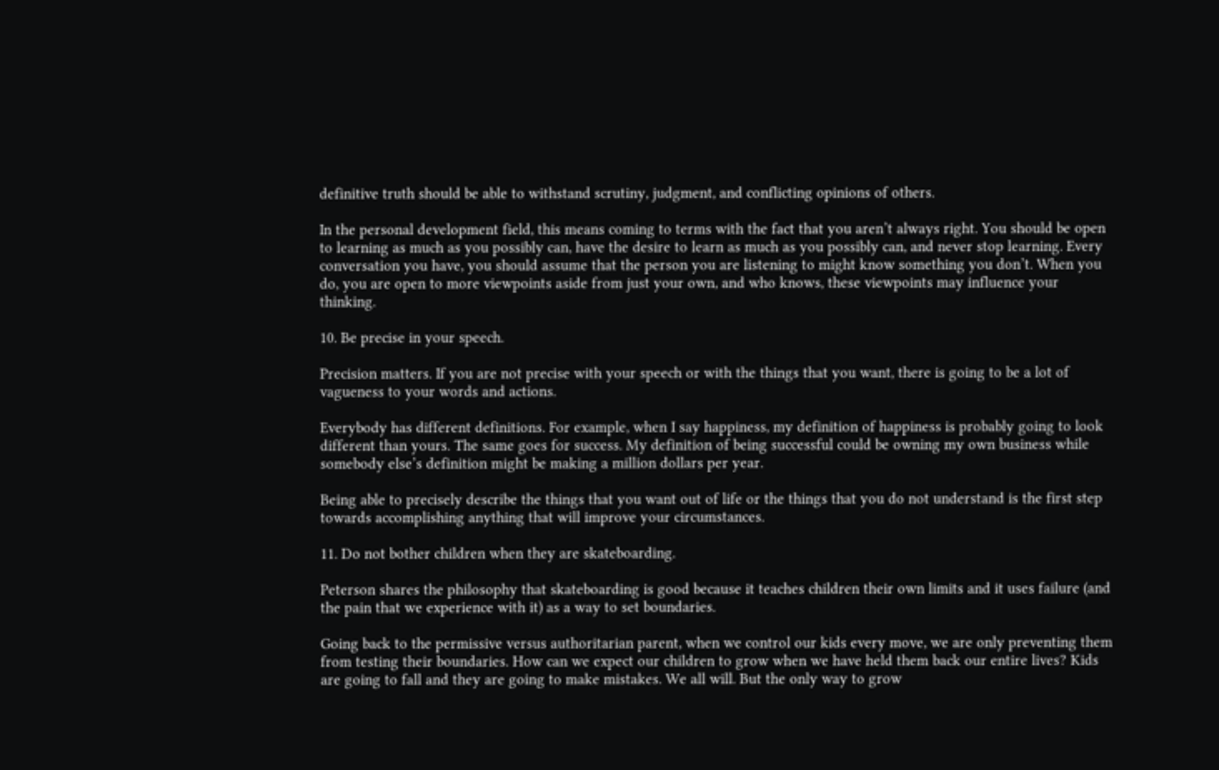definitive truth should be able to withstand scrutiny, judgment, and conflicting opinions of others.

In the personal development field, this means coming to terms with the fact that you aren’t always right. You should be open to learning as much as you possibly can, have the desire to learn as much as you possibly can, and never stop learning. Every conversation you have, you should assume that the person you are listening to might know something you don’t. When you do, you are open to more viewpoints aside from just your own, and who knows, these viewpoints may influence your thinking.

10. Be precise in your speech.

Precision matters. If you are not precise with your speech or with the things that you want, there is going to be a lot of vagueness to your words and actions.

Everybody has different definitions. For example, when I say happiness, my definition of happiness is probably going to look different than yours. The same goes for success. My definition of being successful could be owning my own business while somebody else’s definition might be making a million dollars per year.

Being able to precisely describe the things that you want out of life or the things that you do not understand is the first step towards accomplishing anything that will improve your circumstances.

11. Do not bother children when they are skateboarding.

Peterson shares the philosophy that skateboarding is good because it teaches children their own limits and it uses failure (and the pain that we experience with it) as a way to set boundaries.

Going back to the permissive versus authoritarian parent, when we control our kids every move, we are only preventing them from testing their boundaries. How can we expect our children to grow when we have held them back our entire lives? Kids are going to fall and they are going to make mistakes. We all will. But the only way to grow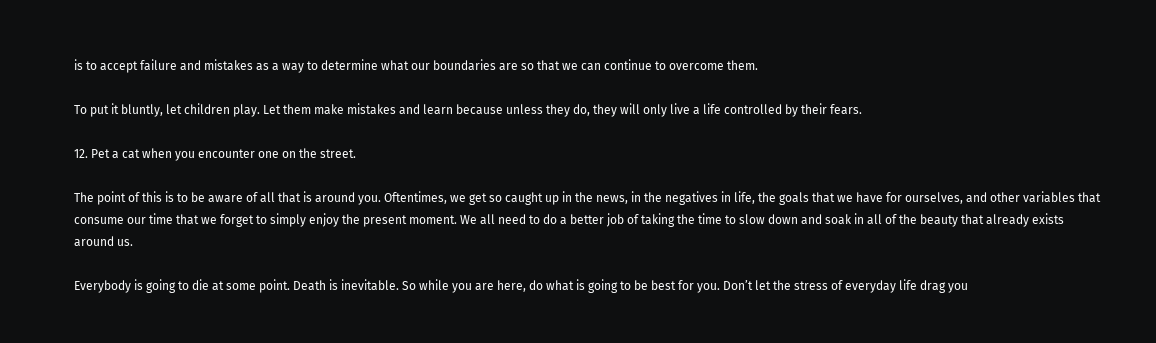is to accept failure and mistakes as a way to determine what our boundaries are so that we can continue to overcome them.

To put it bluntly, let children play. Let them make mistakes and learn because unless they do, they will only live a life controlled by their fears.

12. Pet a cat when you encounter one on the street.

The point of this is to be aware of all that is around you. Oftentimes, we get so caught up in the news, in the negatives in life, the goals that we have for ourselves, and other variables that consume our time that we forget to simply enjoy the present moment. We all need to do a better job of taking the time to slow down and soak in all of the beauty that already exists around us.

Everybody is going to die at some point. Death is inevitable. So while you are here, do what is going to be best for you. Don’t let the stress of everyday life drag you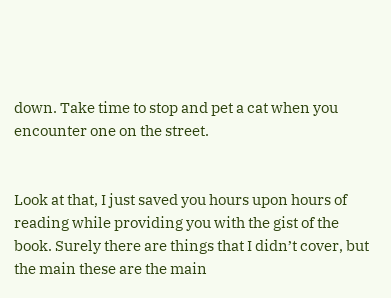down. Take time to stop and pet a cat when you encounter one on the street.


Look at that, I just saved you hours upon hours of reading while providing you with the gist of the book. Surely there are things that I didn’t cover, but the main these are the main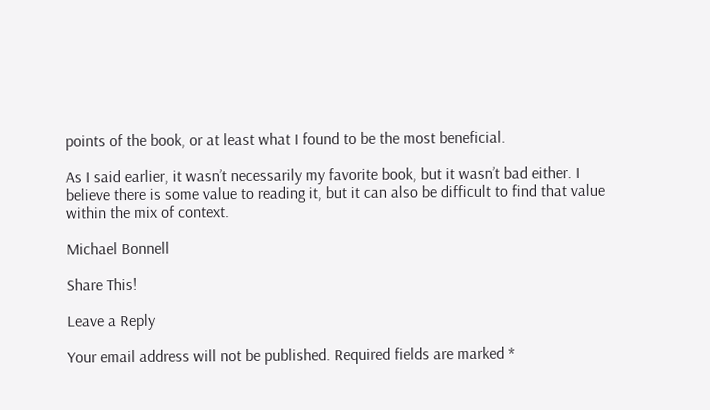points of the book, or at least what I found to be the most beneficial.

As I said earlier, it wasn’t necessarily my favorite book, but it wasn’t bad either. I believe there is some value to reading it, but it can also be difficult to find that value within the mix of context.

Michael Bonnell

Share This!

Leave a Reply

Your email address will not be published. Required fields are marked *